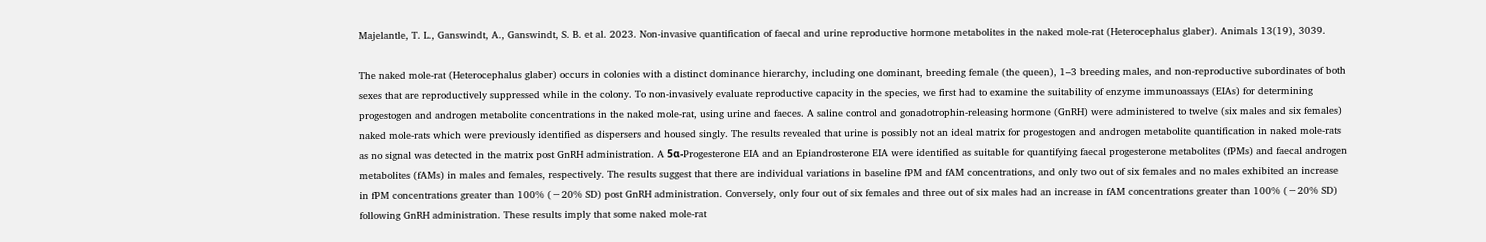Majelantle, T. L., Ganswindt, A., Ganswindt, S. B. et al. 2023. Non-invasive quantification of faecal and urine reproductive hormone metabolites in the naked mole-rat (Heterocephalus glaber). Animals 13(19), 3039.

The naked mole-rat (Heterocephalus glaber) occurs in colonies with a distinct dominance hierarchy, including one dominant, breeding female (the queen), 1–3 breeding males, and non-reproductive subordinates of both sexes that are reproductively suppressed while in the colony. To non-invasively evaluate reproductive capacity in the species, we first had to examine the suitability of enzyme immunoassays (EIAs) for determining progestogen and androgen metabolite concentrations in the naked mole-rat, using urine and faeces. A saline control and gonadotrophin-releasing hormone (GnRH) were administered to twelve (six males and six females) naked mole-rats which were previously identified as dispersers and housed singly. The results revealed that urine is possibly not an ideal matrix for progestogen and androgen metabolite quantification in naked mole-rats as no signal was detected in the matrix post GnRH administration. A 5α-Progesterone EIA and an Epiandrosterone EIA were identified as suitable for quantifying faecal progesterone metabolites (fPMs) and faecal androgen metabolites (fAMs) in males and females, respectively. The results suggest that there are individual variations in baseline fPM and fAM concentrations, and only two out of six females and no males exhibited an increase in fPM concentrations greater than 100% (−20% SD) post GnRH administration. Conversely, only four out of six females and three out of six males had an increase in fAM concentrations greater than 100% (−20% SD) following GnRH administration. These results imply that some naked mole-rat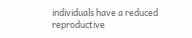individuals have a reduced reproductive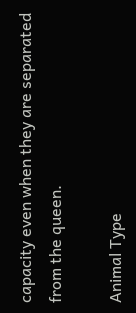capacity even when they are separated from the queen.

Animal Type